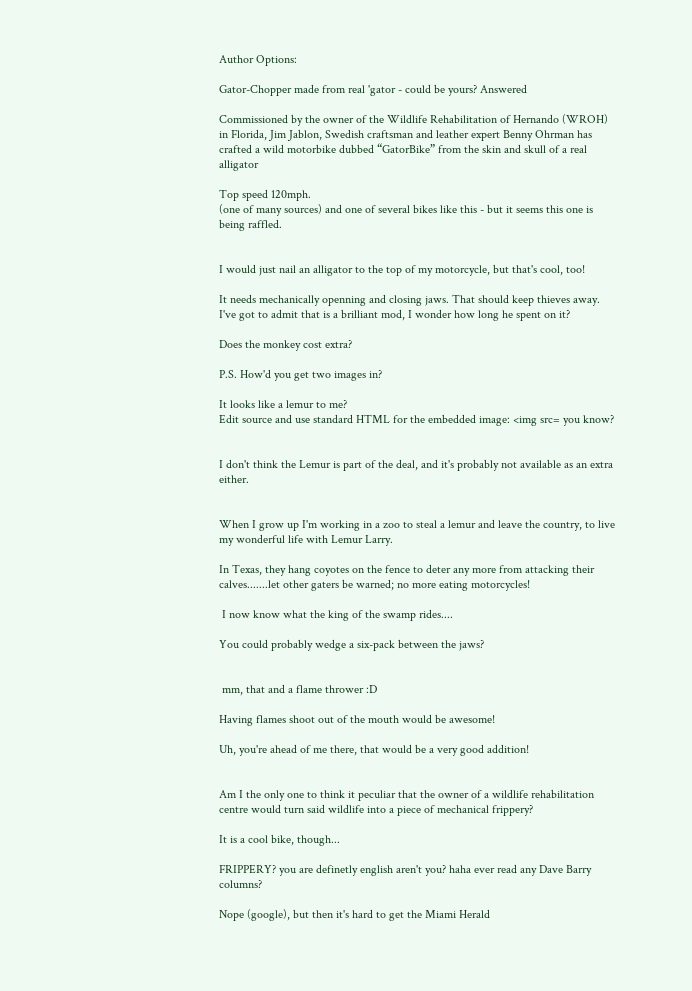Author Options:

Gator-Chopper made from real 'gator - could be yours? Answered

Commissioned by the owner of the Wildlife Rehabilitation of Hernando (WROH) in Florida, Jim Jablon, Swedish craftsman and leather expert Benny Ohrman has crafted a wild motorbike dubbed “GatorBike” from the skin and skull of a real alligator

Top speed 120mph.
(one of many sources) and one of several bikes like this - but it seems this one is being raffled.


I would just nail an alligator to the top of my motorcycle, but that's cool, too!

It needs mechanically openning and closing jaws. That should keep thieves away. I've got to admit that is a brilliant mod, I wonder how long he spent on it?

Does the monkey cost extra?

P.S. How'd you get two images in?

It looks like a lemur to me?
Edit source and use standard HTML for the embedded image: <img src= you know?


I don't think the Lemur is part of the deal, and it's probably not available as an extra either.


When I grow up I'm working in a zoo to steal a lemur and leave the country, to live my wonderful life with Lemur Larry.

In Texas, they hang coyotes on the fence to deter any more from attacking their calves.......let other gaters be warned; no more eating motorcycles!

 I now know what the king of the swamp rides....

You could probably wedge a six-pack between the jaws?


 mm, that and a flame thrower :D

Having flames shoot out of the mouth would be awesome!

Uh, you're ahead of me there, that would be a very good addition!


Am I the only one to think it peculiar that the owner of a wildlife rehabilitation centre would turn said wildlife into a piece of mechanical frippery?

It is a cool bike, though...

FRIPPERY? you are definetly english aren't you? haha ever read any Dave Barry columns?

Nope (google), but then it's hard to get the Miami Herald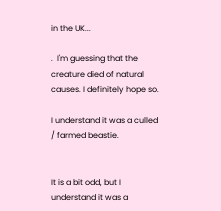in the UK...

.  I'm guessing that the creature died of natural causes. I definitely hope so.

I understand it was a culled / farmed beastie.


It is a bit odd, but I understand it was a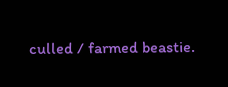culled / farmed beastie.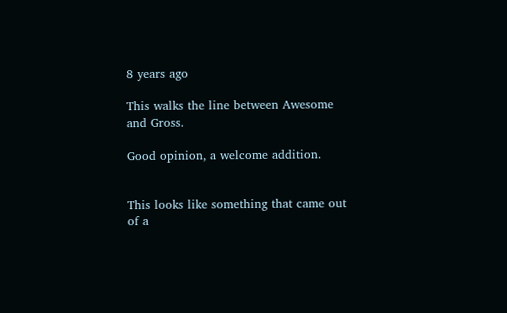8 years ago

This walks the line between Awesome and Gross.

Good opinion, a welcome addition.


This looks like something that came out of a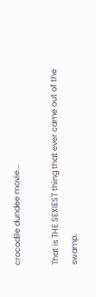crocodile dundee movie...

That is THE SEXIEST thing that ever came out of the swamp.